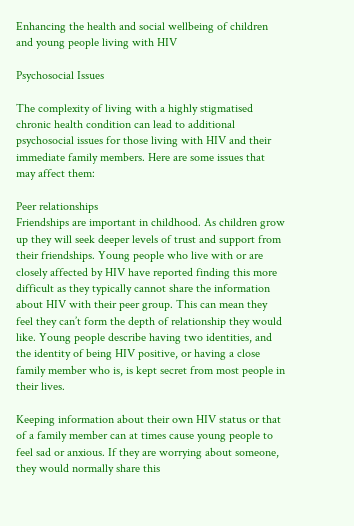Enhancing the health and social wellbeing of children and young people living with HIV

Psychosocial Issues

The complexity of living with a highly stigmatised chronic health condition can lead to additional psychosocial issues for those living with HIV and their immediate family members. Here are some issues that may affect them:

Peer relationships
Friendships are important in childhood. As children grow up they will seek deeper levels of trust and support from their friendships. Young people who live with or are closely affected by HIV have reported finding this more difficult as they typically cannot share the information about HIV with their peer group. This can mean they feel they can’t form the depth of relationship they would like. Young people describe having two identities, and the identity of being HIV positive, or having a close family member who is, is kept secret from most people in their lives.

Keeping information about their own HIV status or that of a family member can at times cause young people to feel sad or anxious. If they are worrying about someone, they would normally share this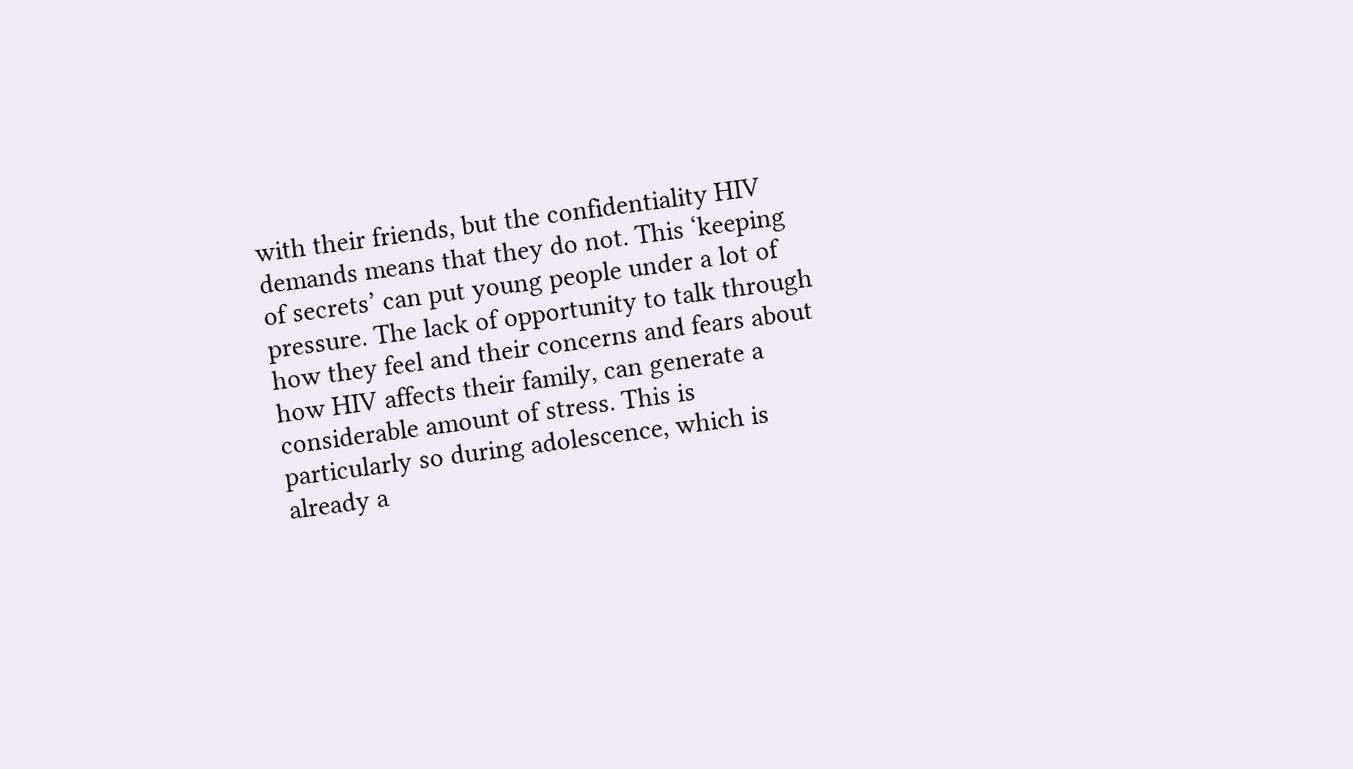with their friends, but the confidentiality HIV demands means that they do not. This ‘keeping of secrets’ can put young people under a lot of pressure. The lack of opportunity to talk through how they feel and their concerns and fears about how HIV affects their family, can generate a considerable amount of stress. This is particularly so during adolescence, which is already a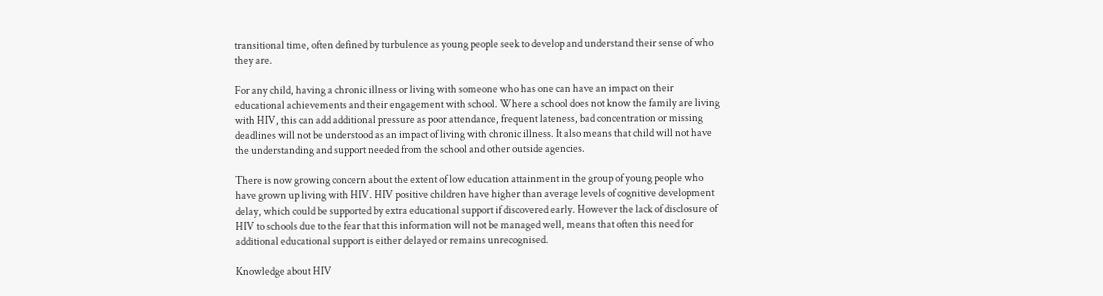transitional time, often defined by turbulence as young people seek to develop and understand their sense of who they are.

For any child, having a chronic illness or living with someone who has one can have an impact on their educational achievements and their engagement with school. Where a school does not know the family are living with HIV, this can add additional pressure as poor attendance, frequent lateness, bad concentration or missing deadlines will not be understood as an impact of living with chronic illness. It also means that child will not have the understanding and support needed from the school and other outside agencies.

There is now growing concern about the extent of low education attainment in the group of young people who have grown up living with HIV. HIV positive children have higher than average levels of cognitive development delay, which could be supported by extra educational support if discovered early. However the lack of disclosure of HIV to schools due to the fear that this information will not be managed well, means that often this need for additional educational support is either delayed or remains unrecognised.

Knowledge about HIV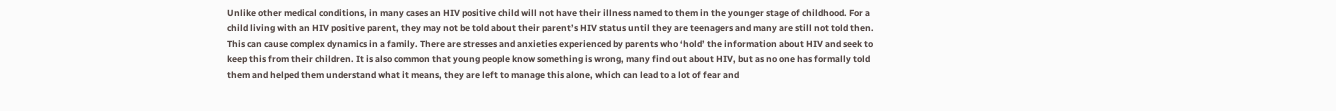Unlike other medical conditions, in many cases an HIV positive child will not have their illness named to them in the younger stage of childhood. For a child living with an HIV positive parent, they may not be told about their parent’s HIV status until they are teenagers and many are still not told then. This can cause complex dynamics in a family. There are stresses and anxieties experienced by parents who ‘hold’ the information about HIV and seek to keep this from their children. It is also common that young people know something is wrong, many find out about HIV, but as no one has formally told them and helped them understand what it means, they are left to manage this alone, which can lead to a lot of fear and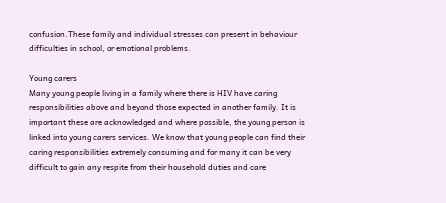confusion.These family and individual stresses can present in behaviour difficulties in school, or emotional problems.

Young carers
Many young people living in a family where there is HIV have caring responsibilities above and beyond those expected in another family. It is important these are acknowledged and where possible, the young person is linked into young carers services. We know that young people can find their caring responsibilities extremely consuming and for many it can be very difficult to gain any respite from their household duties and care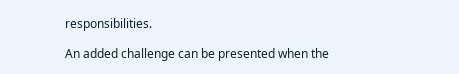responsibilities.

An added challenge can be presented when the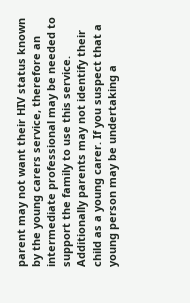parent may not want their HIV status known by the young carers service, therefore an intermediate professional may be needed to support the family to use this service.
Additionally parents may not identify their child as a young carer. If you suspect that a young person may be undertaking a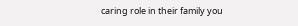caring role in their family you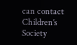can contact Children’s Society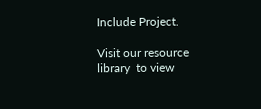Include Project.

Visit our resource library  to view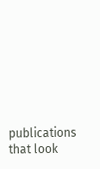publications that look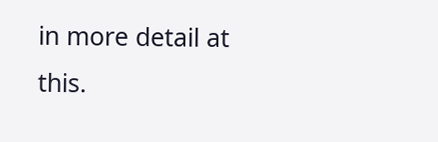in more detail at this.